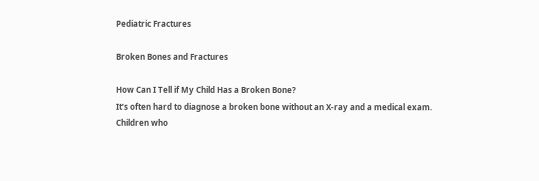Pediatric Fractures

Broken Bones and Fractures

How Can I Tell if My Child Has a Broken Bone?
It’s often hard to diagnose a broken bone without an X-ray and a medical exam. Children who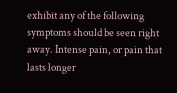exhibit any of the following symptoms should be seen right away. Intense pain, or pain that lasts longer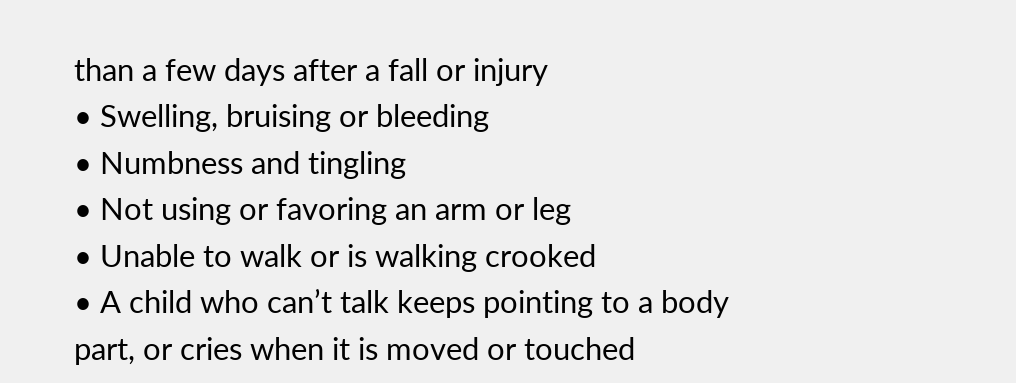than a few days after a fall or injury
• Swelling, bruising or bleeding
• Numbness and tingling
• Not using or favoring an arm or leg
• Unable to walk or is walking crooked
• A child who can’t talk keeps pointing to a body part, or cries when it is moved or touched